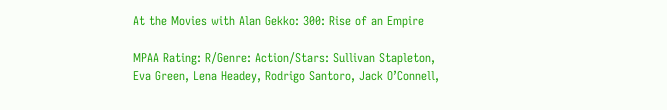At the Movies with Alan Gekko: 300: Rise of an Empire

MPAA Rating: R/Genre: Action/Stars: Sullivan Stapleton, Eva Green, Lena Headey, Rodrigo Santoro, Jack O’Connell,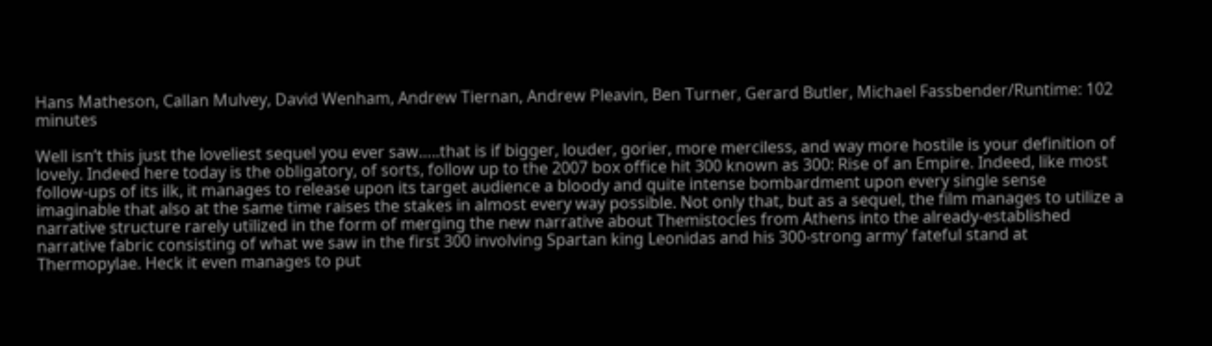Hans Matheson, Callan Mulvey, David Wenham, Andrew Tiernan, Andrew Pleavin, Ben Turner, Gerard Butler, Michael Fassbender/Runtime: 102 minutes

Well isn’t this just the loveliest sequel you ever saw…..that is if bigger, louder, gorier, more merciless, and way more hostile is your definition of lovely. Indeed here today is the obligatory, of sorts, follow up to the 2007 box office hit 300 known as 300: Rise of an Empire. Indeed, like most follow-ups of its ilk, it manages to release upon its target audience a bloody and quite intense bombardment upon every single sense imaginable that also at the same time raises the stakes in almost every way possible. Not only that, but as a sequel, the film manages to utilize a narrative structure rarely utilized in the form of merging the new narrative about Themistocles from Athens into the already-established narrative fabric consisting of what we saw in the first 300 involving Spartan king Leonidas and his 300-strong army’ fateful stand at Thermopylae. Heck it even manages to put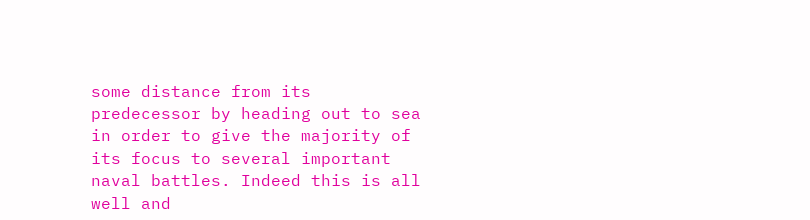some distance from its predecessor by heading out to sea in order to give the majority of its focus to several important naval battles. Indeed this is all well and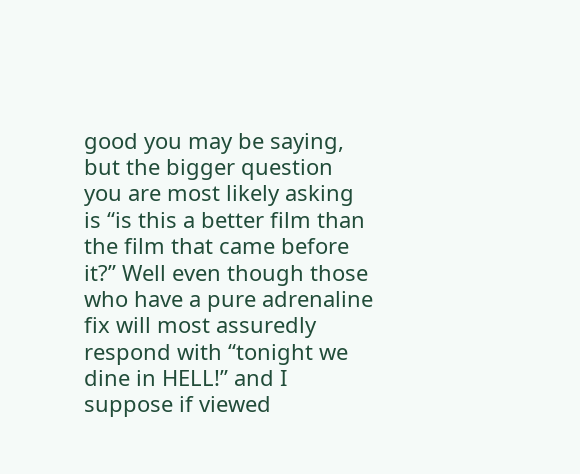good you may be saying, but the bigger question you are most likely asking is “is this a better film than the film that came before it?” Well even though those who have a pure adrenaline fix will most assuredly respond with “tonight we dine in HELL!” and I suppose if viewed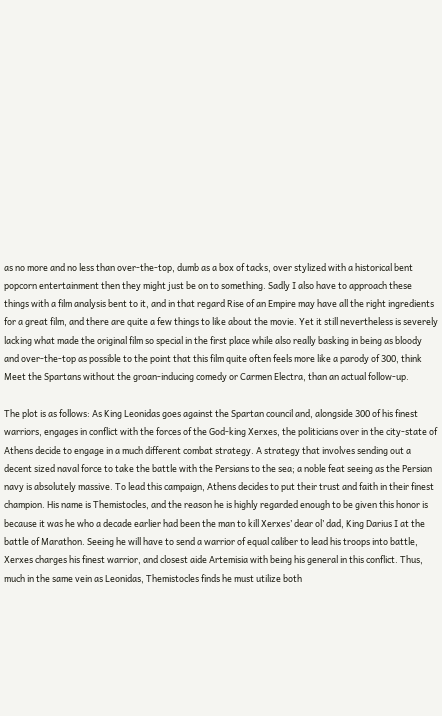as no more and no less than over-the-top, dumb as a box of tacks, over stylized with a historical bent popcorn entertainment then they might just be on to something. Sadly I also have to approach these things with a film analysis bent to it, and in that regard Rise of an Empire may have all the right ingredients for a great film, and there are quite a few things to like about the movie. Yet it still nevertheless is severely lacking what made the original film so special in the first place while also really basking in being as bloody and over-the-top as possible to the point that this film quite often feels more like a parody of 300, think Meet the Spartans without the groan-inducing comedy or Carmen Electra, than an actual follow-up.

The plot is as follows: As King Leonidas goes against the Spartan council and, alongside 300 of his finest warriors, engages in conflict with the forces of the God-king Xerxes, the politicians over in the city-state of Athens decide to engage in a much different combat strategy. A strategy that involves sending out a decent sized naval force to take the battle with the Persians to the sea; a noble feat seeing as the Persian navy is absolutely massive. To lead this campaign, Athens decides to put their trust and faith in their finest champion. His name is Themistocles, and the reason he is highly regarded enough to be given this honor is because it was he who a decade earlier had been the man to kill Xerxes’ dear ol’ dad, King Darius I at the battle of Marathon. Seeing he will have to send a warrior of equal caliber to lead his troops into battle, Xerxes charges his finest warrior, and closest aide Artemisia with being his general in this conflict. Thus, much in the same vein as Leonidas, Themistocles finds he must utilize both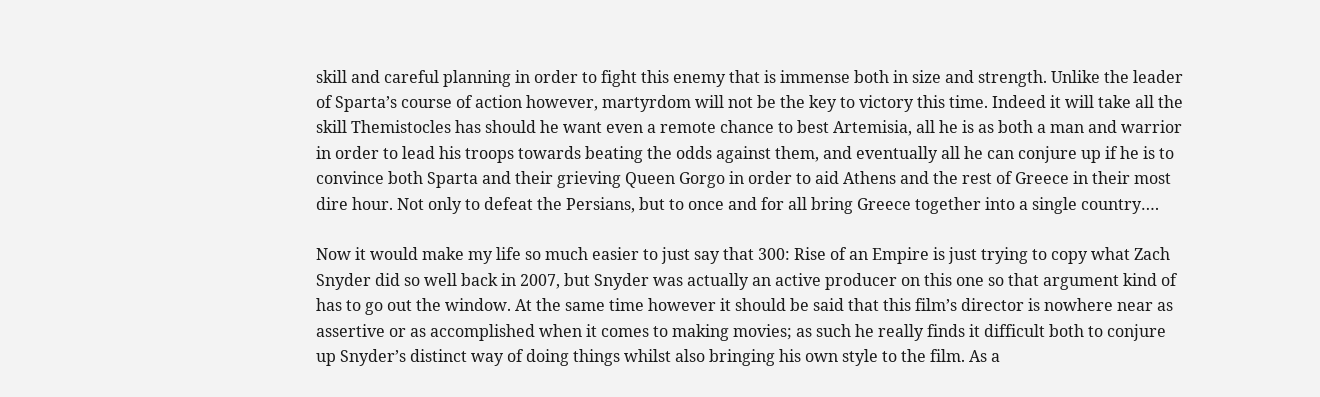skill and careful planning in order to fight this enemy that is immense both in size and strength. Unlike the leader of Sparta’s course of action however, martyrdom will not be the key to victory this time. Indeed it will take all the skill Themistocles has should he want even a remote chance to best Artemisia, all he is as both a man and warrior in order to lead his troops towards beating the odds against them, and eventually all he can conjure up if he is to convince both Sparta and their grieving Queen Gorgo in order to aid Athens and the rest of Greece in their most dire hour. Not only to defeat the Persians, but to once and for all bring Greece together into a single country….

Now it would make my life so much easier to just say that 300: Rise of an Empire is just trying to copy what Zach Snyder did so well back in 2007, but Snyder was actually an active producer on this one so that argument kind of has to go out the window. At the same time however it should be said that this film’s director is nowhere near as assertive or as accomplished when it comes to making movies; as such he really finds it difficult both to conjure up Snyder’s distinct way of doing things whilst also bringing his own style to the film. As a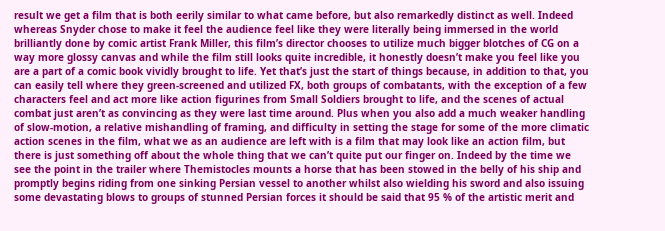result we get a film that is both eerily similar to what came before, but also remarkedly distinct as well. Indeed whereas Snyder chose to make it feel the audience feel like they were literally being immersed in the world brilliantly done by comic artist Frank Miller, this film’s director chooses to utilize much bigger blotches of CG on a way more glossy canvas and while the film still looks quite incredible, it honestly doesn’t make you feel like you are a part of a comic book vividly brought to life. Yet that’s just the start of things because, in addition to that, you can easily tell where they green-screened and utilized FX, both groups of combatants, with the exception of a few characters feel and act more like action figurines from Small Soldiers brought to life, and the scenes of actual combat just aren’t as convincing as they were last time around. Plus when you also add a much weaker handling of slow-motion, a relative mishandling of framing, and difficulty in setting the stage for some of the more climatic action scenes in the film, what we as an audience are left with is a film that may look like an action film, but there is just something off about the whole thing that we can’t quite put our finger on. Indeed by the time we see the point in the trailer where Themistocles mounts a horse that has been stowed in the belly of his ship and promptly begins riding from one sinking Persian vessel to another whilst also wielding his sword and also issuing some devastating blows to groups of stunned Persian forces it should be said that 95 % of the artistic merit and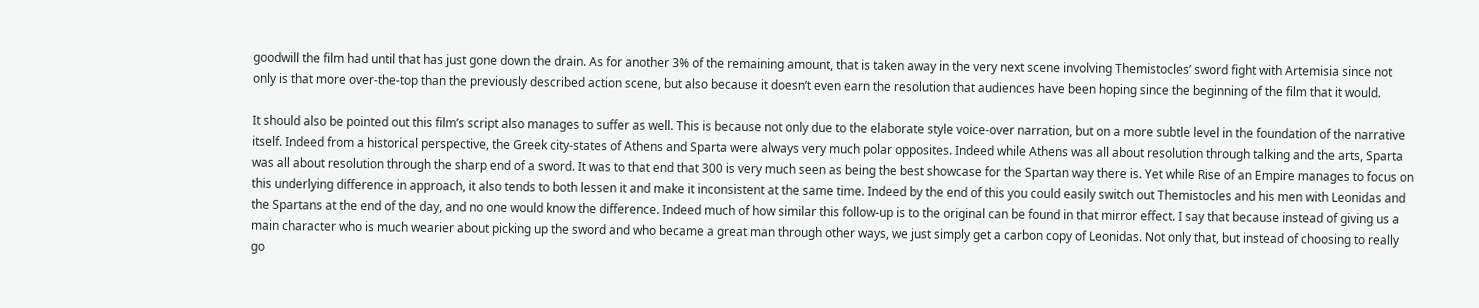goodwill the film had until that has just gone down the drain. As for another 3% of the remaining amount, that is taken away in the very next scene involving Themistocles’ sword fight with Artemisia since not only is that more over-the-top than the previously described action scene, but also because it doesn’t even earn the resolution that audiences have been hoping since the beginning of the film that it would.

It should also be pointed out this film’s script also manages to suffer as well. This is because not only due to the elaborate style voice-over narration, but on a more subtle level in the foundation of the narrative itself. Indeed from a historical perspective, the Greek city-states of Athens and Sparta were always very much polar opposites. Indeed while Athens was all about resolution through talking and the arts, Sparta was all about resolution through the sharp end of a sword. It was to that end that 300 is very much seen as being the best showcase for the Spartan way there is. Yet while Rise of an Empire manages to focus on this underlying difference in approach, it also tends to both lessen it and make it inconsistent at the same time. Indeed by the end of this you could easily switch out Themistocles and his men with Leonidas and the Spartans at the end of the day, and no one would know the difference. Indeed much of how similar this follow-up is to the original can be found in that mirror effect. I say that because instead of giving us a main character who is much wearier about picking up the sword and who became a great man through other ways, we just simply get a carbon copy of Leonidas. Not only that, but instead of choosing to really go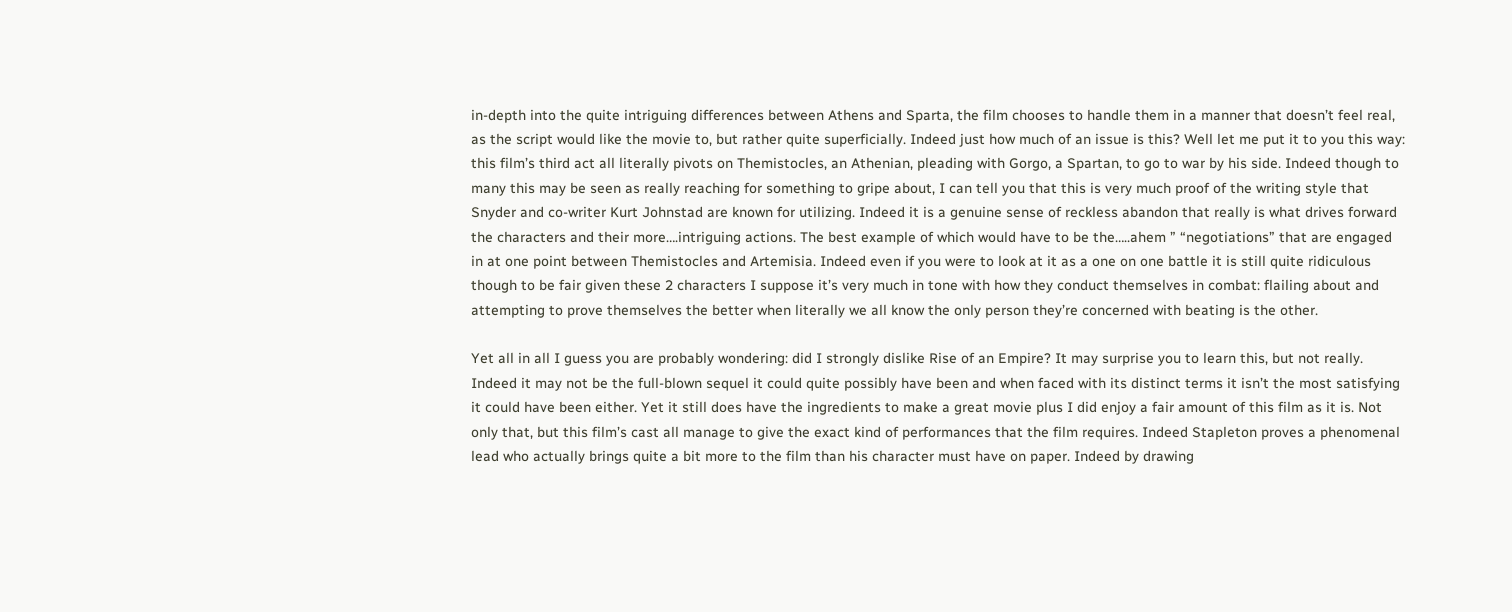in-depth into the quite intriguing differences between Athens and Sparta, the film chooses to handle them in a manner that doesn’t feel real, as the script would like the movie to, but rather quite superficially. Indeed just how much of an issue is this? Well let me put it to you this way: this film’s third act all literally pivots on Themistocles, an Athenian, pleading with Gorgo, a Spartan, to go to war by his side. Indeed though to many this may be seen as really reaching for something to gripe about, I can tell you that this is very much proof of the writing style that Snyder and co-writer Kurt Johnstad are known for utilizing. Indeed it is a genuine sense of reckless abandon that really is what drives forward the characters and their more….intriguing actions. The best example of which would have to be the…..ahem ” “negotiations” that are engaged in at one point between Themistocles and Artemisia. Indeed even if you were to look at it as a one on one battle it is still quite ridiculous though to be fair given these 2 characters I suppose it’s very much in tone with how they conduct themselves in combat: flailing about and attempting to prove themselves the better when literally we all know the only person they’re concerned with beating is the other.

Yet all in all I guess you are probably wondering: did I strongly dislike Rise of an Empire? It may surprise you to learn this, but not really. Indeed it may not be the full-blown sequel it could quite possibly have been and when faced with its distinct terms it isn’t the most satisfying it could have been either. Yet it still does have the ingredients to make a great movie plus I did enjoy a fair amount of this film as it is. Not only that, but this film’s cast all manage to give the exact kind of performances that the film requires. Indeed Stapleton proves a phenomenal lead who actually brings quite a bit more to the film than his character must have on paper. Indeed by drawing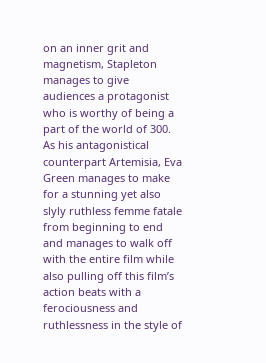on an inner grit and magnetism, Stapleton manages to give audiences a protagonist who is worthy of being a part of the world of 300. As his antagonistical counterpart Artemisia, Eva Green manages to make for a stunning yet also slyly ruthless femme fatale from beginning to end and manages to walk off with the entire film while also pulling off this film’s action beats with a ferociousness and ruthlessness in the style of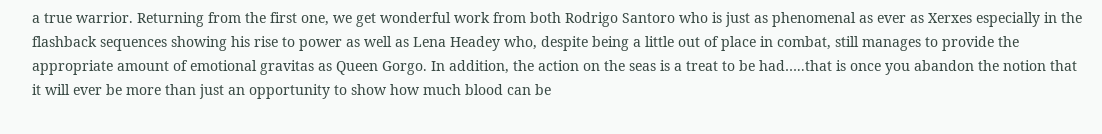a true warrior. Returning from the first one, we get wonderful work from both Rodrigo Santoro who is just as phenomenal as ever as Xerxes especially in the flashback sequences showing his rise to power as well as Lena Headey who, despite being a little out of place in combat, still manages to provide the appropriate amount of emotional gravitas as Queen Gorgo. In addition, the action on the seas is a treat to be had…..that is once you abandon the notion that it will ever be more than just an opportunity to show how much blood can be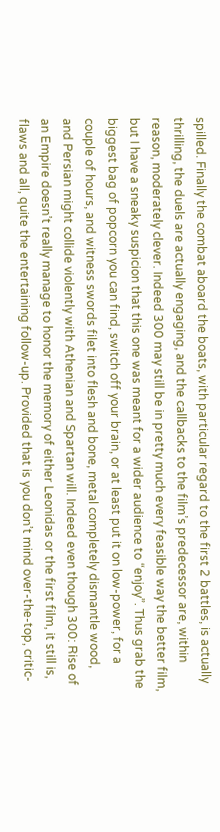spilled. Finally the combat aboard the boats, with particular regard to the first 2 battles, is actually thrilling, the duels are actually engaging, and the callbacks to the film’s predecessor are, within reason, moderately clever. Indeed 300 may still be in pretty much every feasible way the better film, but I have a sneaky suspicion that this one was meant for a wider audience to “enjoy”. Thus grab the biggest bag of popcorn you can find, switch off your brain, or at least put it on low-power, for a couple of hours, and witness swords filet into flesh and bone, metal completely dismantle wood, and Persian might collide violently with Athenian and Spartan will. Indeed even though 300: Rise of an Empire doesn’t really manage to honor the memory of either Leonidas or the first film, it still is, flaws and all, quite the entertaining follow-up. Provided that is you don’t mind over-the-top, critic-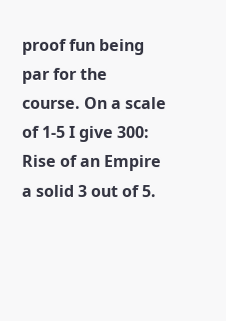proof fun being par for the course. On a scale of 1-5 I give 300: Rise of an Empire a solid 3 out of 5.